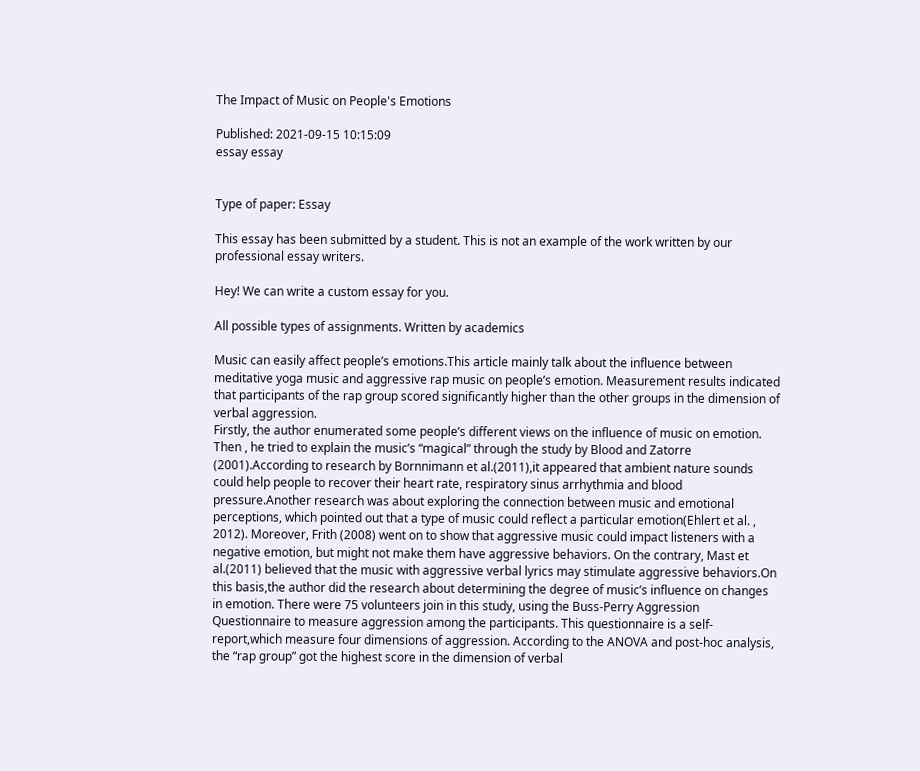The Impact of Music on People's Emotions

Published: 2021-09-15 10:15:09
essay essay


Type of paper: Essay

This essay has been submitted by a student. This is not an example of the work written by our professional essay writers.

Hey! We can write a custom essay for you.

All possible types of assignments. Written by academics

Music can easily affect people’s emotions.This article mainly talk about the influence between meditative yoga music and aggressive rap music on people’s emotion. Measurement results indicated that participants of the rap group scored significantly higher than the other groups in the dimension of verbal aggression.
Firstly, the author enumerated some people’s different views on the influence of music on emotion. Then , he tried to explain the music’s “magical” through the study by Blood and Zatorre (2001).According to research by Bornnimann et al.(2011),it appeared that ambient nature sounds could help people to recover their heart rate, respiratory sinus arrhythmia and blood pressure.Another research was about exploring the connection between music and emotional perceptions, which pointed out that a type of music could reflect a particular emotion(Ehlert et al. , 2012). Moreover, Frith (2008) went on to show that aggressive music could impact listeners with a negative emotion, but might not make them have aggressive behaviors. On the contrary, Mast et al.(2011) believed that the music with aggressive verbal lyrics may stimulate aggressive behaviors.On this basis,the author did the research about determining the degree of music’s influence on changes in emotion. There were 75 volunteers join in this study, using the Buss-Perry Aggression Questionnaire to measure aggression among the participants. This questionnaire is a self-report,which measure four dimensions of aggression. According to the ANOVA and post-hoc analysis, the “rap group” got the highest score in the dimension of verbal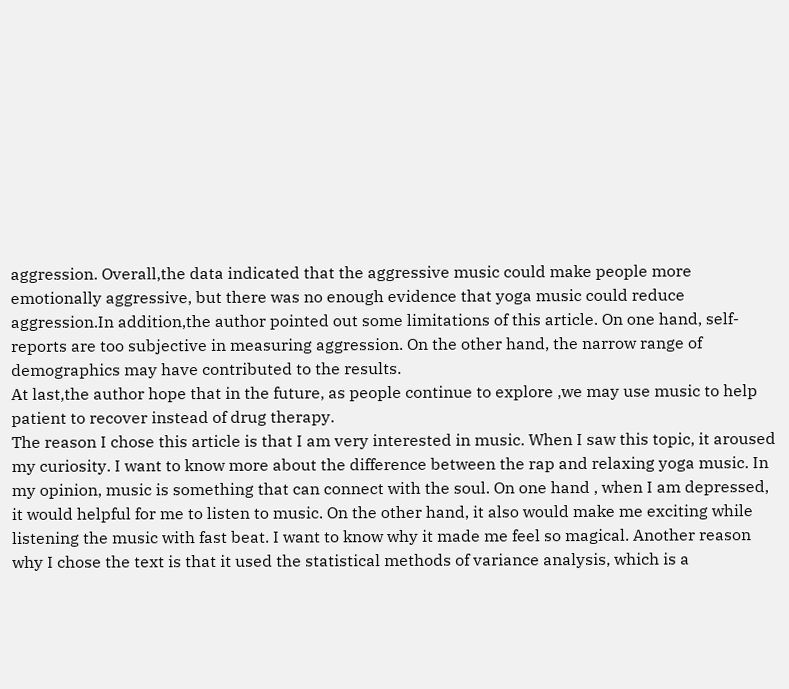aggression. Overall,the data indicated that the aggressive music could make people more emotionally aggressive, but there was no enough evidence that yoga music could reduce aggression.In addition,the author pointed out some limitations of this article. On one hand, self-reports are too subjective in measuring aggression. On the other hand, the narrow range of demographics may have contributed to the results.
At last,the author hope that in the future, as people continue to explore ,we may use music to help patient to recover instead of drug therapy.
The reason I chose this article is that I am very interested in music. When I saw this topic, it aroused my curiosity. I want to know more about the difference between the rap and relaxing yoga music. In my opinion, music is something that can connect with the soul. On one hand , when I am depressed, it would helpful for me to listen to music. On the other hand, it also would make me exciting while listening the music with fast beat. I want to know why it made me feel so magical. Another reason why I chose the text is that it used the statistical methods of variance analysis, which is a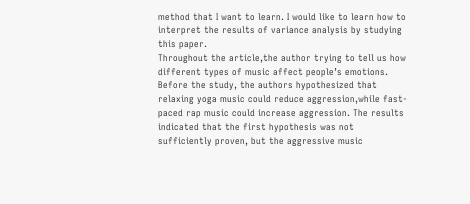method that I want to learn. I would like to learn how to interpret the results of variance analysis by studying this paper.
Throughout the article,the author trying to tell us how different types of music affect people’s emotions. Before the study, the authors hypothesized that relaxing yoga music could reduce aggression,while fast-paced rap music could increase aggression. The results indicated that the first hypothesis was not sufficiently proven, but the aggressive music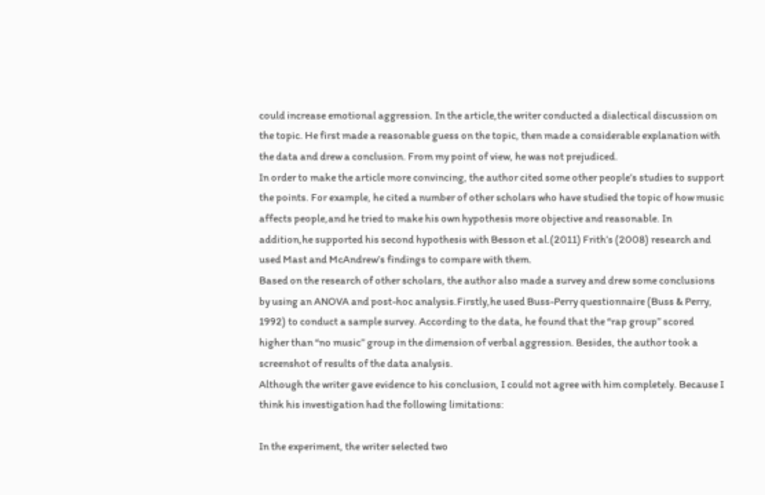could increase emotional aggression. In the article,the writer conducted a dialectical discussion on the topic. He first made a reasonable guess on the topic, then made a considerable explanation with the data and drew a conclusion. From my point of view, he was not prejudiced.
In order to make the article more convincing, the author cited some other people’s studies to support the points. For example, he cited a number of other scholars who have studied the topic of how music affects people,and he tried to make his own hypothesis more objective and reasonable. In addition,he supported his second hypothesis with Besson et al.(2011) Frith’s (2008) research and used Mast and McAndrew’s findings to compare with them.
Based on the research of other scholars, the author also made a survey and drew some conclusions by using an ANOVA and post-hoc analysis.Firstly,he used Buss-Perry questionnaire (Buss & Perry, 1992) to conduct a sample survey. According to the data, he found that the “rap group” scored higher than “no music” group in the dimension of verbal aggression. Besides, the author took a screenshot of results of the data analysis.
Although the writer gave evidence to his conclusion, I could not agree with him completely. Because I think his investigation had the following limitations:

In the experiment, the writer selected two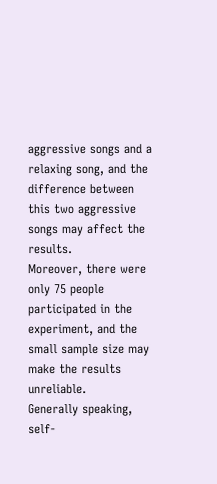aggressive songs and a relaxing song, and the difference between this two aggressive songs may affect the results.
Moreover, there were only 75 people participated in the experiment, and the small sample size may make the results unreliable.
Generally speaking, self-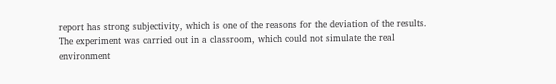report has strong subjectivity, which is one of the reasons for the deviation of the results.
The experiment was carried out in a classroom, which could not simulate the real environment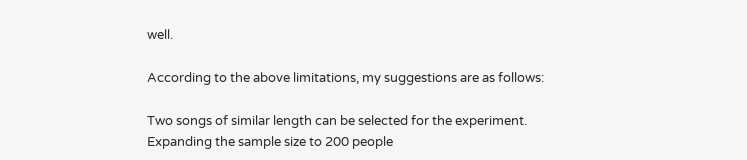well.

According to the above limitations, my suggestions are as follows:

Two songs of similar length can be selected for the experiment.
Expanding the sample size to 200 people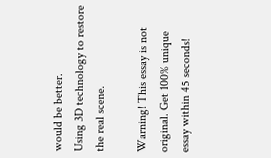would be better.
Using 3D technology to restore the real scene.

Warning! This essay is not original. Get 100% unique essay within 45 seconds!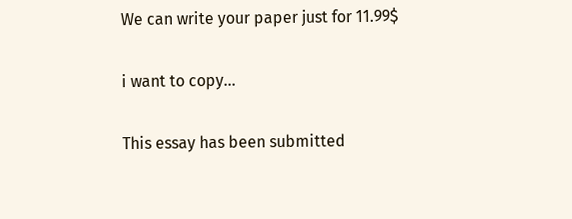We can write your paper just for 11.99$

i want to copy...

This essay has been submitted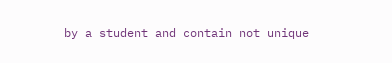by a student and contain not unique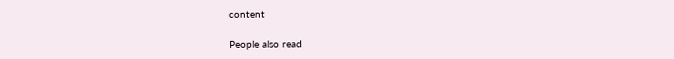content

People also read